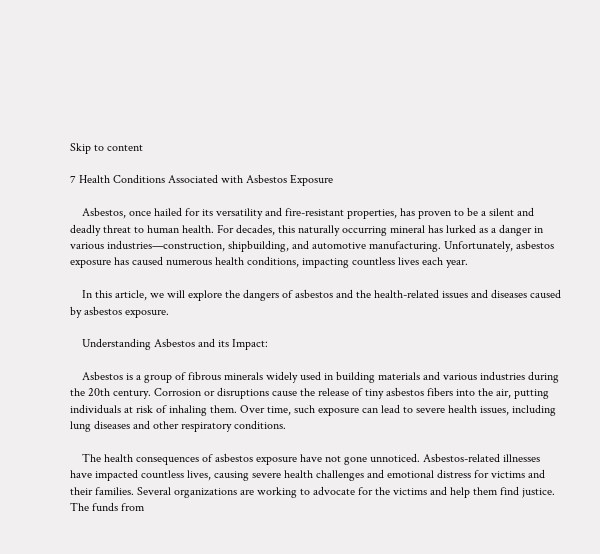Skip to content

7 Health Conditions Associated with Asbestos Exposure

    Asbestos, once hailed for its versatility and fire-resistant properties, has proven to be a silent and deadly threat to human health. For decades, this naturally occurring mineral has lurked as a danger in various industries—construction, shipbuilding, and automotive manufacturing. Unfortunately, asbestos exposure has caused numerous health conditions, impacting countless lives each year.

    In this article, we will explore the dangers of asbestos and the health-related issues and diseases caused by asbestos exposure.

    Understanding Asbestos and its Impact:

    Asbestos is a group of fibrous minerals widely used in building materials and various industries during the 20th century. Corrosion or disruptions cause the release of tiny asbestos fibers into the air, putting individuals at risk of inhaling them. Over time, such exposure can lead to severe health issues, including lung diseases and other respiratory conditions.

    The health consequences of asbestos exposure have not gone unnoticed. Asbestos-related illnesses have impacted countless lives, causing severe health challenges and emotional distress for victims and their families. Several organizations are working to advocate for the victims and help them find justice. The funds from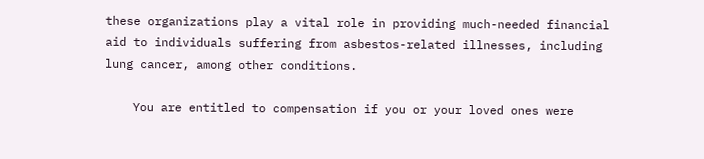these organizations play a vital role in providing much-needed financial aid to individuals suffering from asbestos-related illnesses, including lung cancer, among other conditions.

    You are entitled to compensation if you or your loved ones were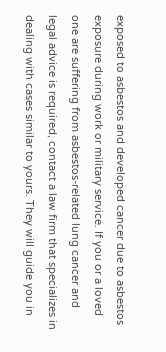exposed to asbestos and developed cancer due to asbestos exposure during work or military service. If you or a loved one are suffering from asbestos-related lung cancer and legal advice is required, contact a law firm that specializes in dealing with cases similar to yours. They will guide you in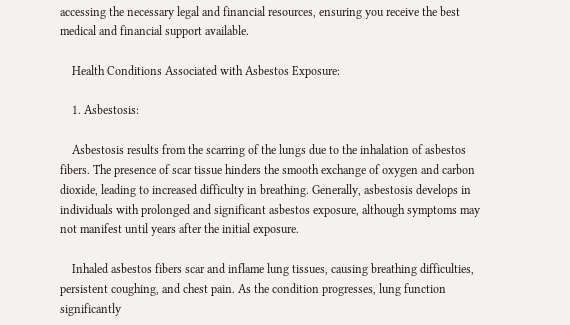accessing the necessary legal and financial resources, ensuring you receive the best medical and financial support available.

    Health Conditions Associated with Asbestos Exposure:

    1. Asbestosis:

    Asbestosis results from the scarring of the lungs due to the inhalation of asbestos fibers. The presence of scar tissue hinders the smooth exchange of oxygen and carbon dioxide, leading to increased difficulty in breathing. Generally, asbestosis develops in individuals with prolonged and significant asbestos exposure, although symptoms may not manifest until years after the initial exposure.

    Inhaled asbestos fibers scar and inflame lung tissues, causing breathing difficulties, persistent coughing, and chest pain. As the condition progresses, lung function significantly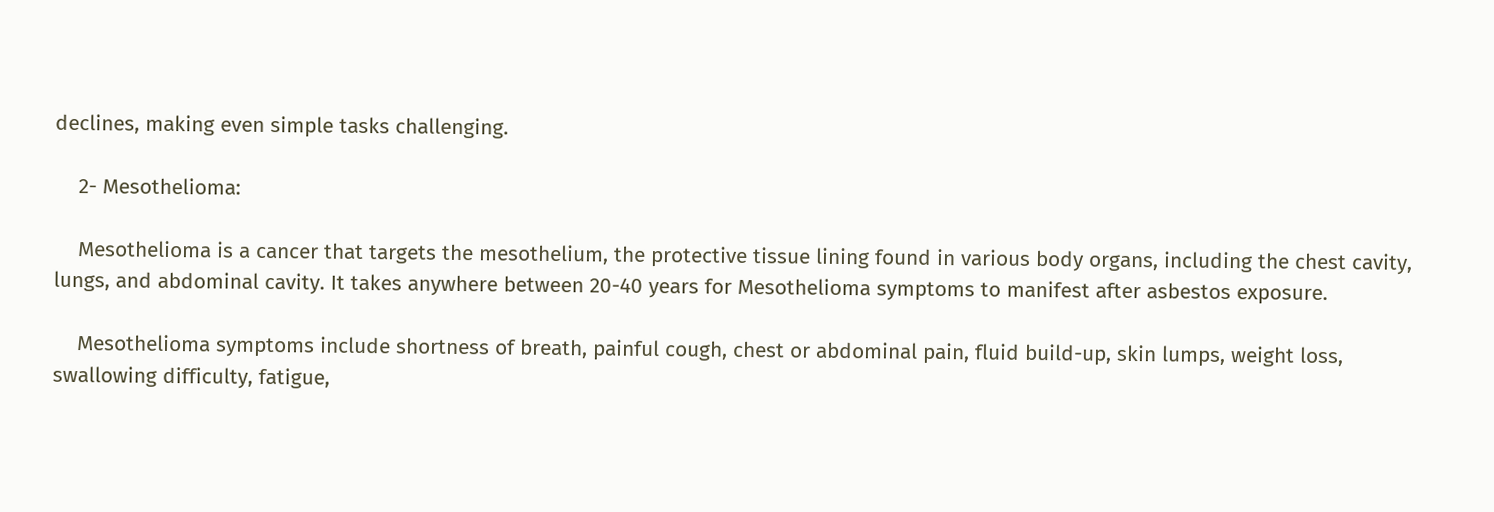declines, making even simple tasks challenging.

    2- Mesothelioma:

    Mesothelioma is a cancer that targets the mesothelium, the protective tissue lining found in various body organs, including the chest cavity, lungs, and abdominal cavity. It takes anywhere between 20-40 years for Mesothelioma symptoms to manifest after asbestos exposure.

    Mesothelioma symptoms include shortness of breath, painful cough, chest or abdominal pain, fluid build-up, skin lumps, weight loss, swallowing difficulty, fatigue,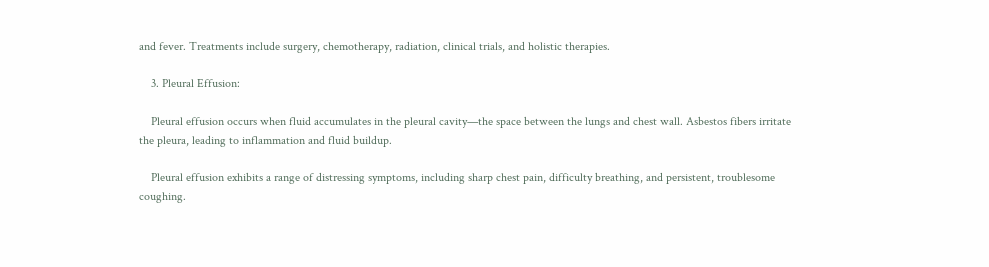and fever. Treatments include surgery, chemotherapy, radiation, clinical trials, and holistic therapies.

    3. Pleural Effusion:

    Pleural effusion occurs when fluid accumulates in the pleural cavity—the space between the lungs and chest wall. Asbestos fibers irritate the pleura, leading to inflammation and fluid buildup.

    Pleural effusion exhibits a range of distressing symptoms, including sharp chest pain, difficulty breathing, and persistent, troublesome coughing.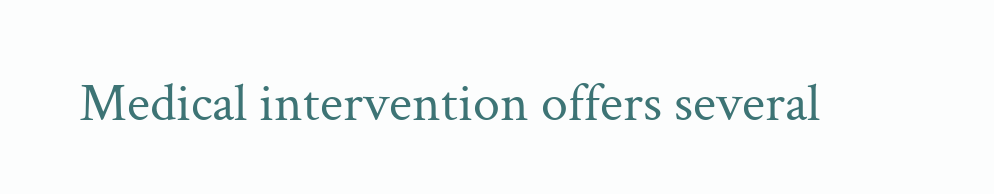Medical intervention offers several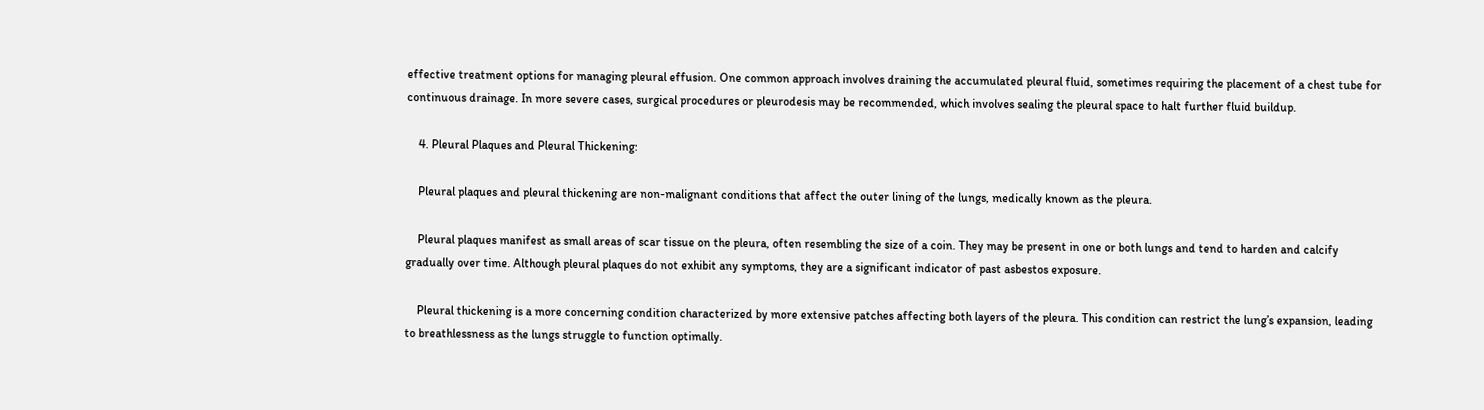effective treatment options for managing pleural effusion. One common approach involves draining the accumulated pleural fluid, sometimes requiring the placement of a chest tube for continuous drainage. In more severe cases, surgical procedures or pleurodesis may be recommended, which involves sealing the pleural space to halt further fluid buildup.

    4. Pleural Plaques and Pleural Thickening:

    Pleural plaques and pleural thickening are non-malignant conditions that affect the outer lining of the lungs, medically known as the pleura.

    Pleural plaques manifest as small areas of scar tissue on the pleura, often resembling the size of a coin. They may be present in one or both lungs and tend to harden and calcify gradually over time. Although pleural plaques do not exhibit any symptoms, they are a significant indicator of past asbestos exposure.

    Pleural thickening is a more concerning condition characterized by more extensive patches affecting both layers of the pleura. This condition can restrict the lung’s expansion, leading to breathlessness as the lungs struggle to function optimally.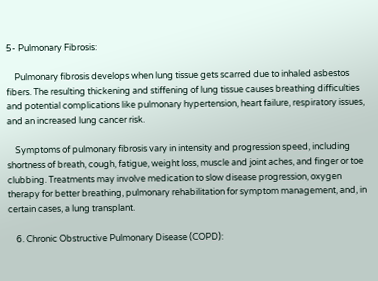5- Pulmonary Fibrosis:

    Pulmonary fibrosis develops when lung tissue gets scarred due to inhaled asbestos fibers. The resulting thickening and stiffening of lung tissue causes breathing difficulties and potential complications like pulmonary hypertension, heart failure, respiratory issues, and an increased lung cancer risk.

    Symptoms of pulmonary fibrosis vary in intensity and progression speed, including shortness of breath, cough, fatigue, weight loss, muscle and joint aches, and finger or toe clubbing. Treatments may involve medication to slow disease progression, oxygen therapy for better breathing, pulmonary rehabilitation for symptom management, and, in certain cases, a lung transplant.

    6. Chronic Obstructive Pulmonary Disease (COPD):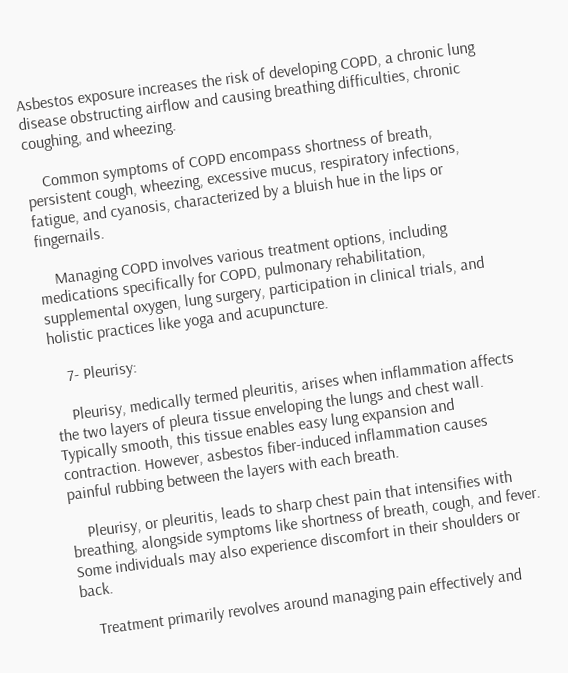Asbestos exposure increases the risk of developing COPD, a chronic lung disease obstructing airflow and causing breathing difficulties, chronic coughing, and wheezing.

    Common symptoms of COPD encompass shortness of breath, persistent cough, wheezing, excessive mucus, respiratory infections, fatigue, and cyanosis, characterized by a bluish hue in the lips or fingernails.

    Managing COPD involves various treatment options, including medications specifically for COPD, pulmonary rehabilitation, supplemental oxygen, lung surgery, participation in clinical trials, and holistic practices like yoga and acupuncture.

    7- Pleurisy:

    Pleurisy, medically termed pleuritis, arises when inflammation affects the two layers of pleura tissue enveloping the lungs and chest wall. Typically smooth, this tissue enables easy lung expansion and contraction. However, asbestos fiber-induced inflammation causes painful rubbing between the layers with each breath.

    Pleurisy, or pleuritis, leads to sharp chest pain that intensifies with breathing, alongside symptoms like shortness of breath, cough, and fever. Some individuals may also experience discomfort in their shoulders or back.

    Treatment primarily revolves around managing pain effectively and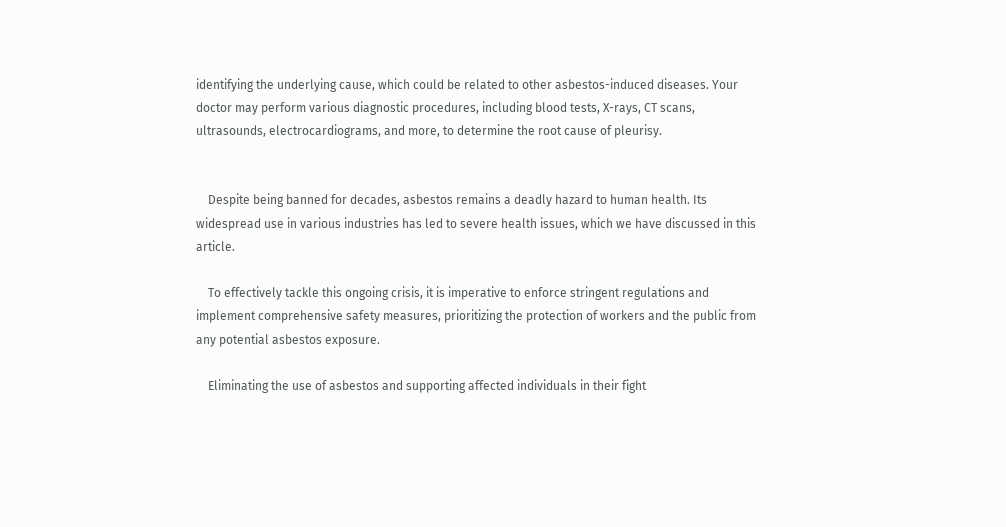identifying the underlying cause, which could be related to other asbestos-induced diseases. Your doctor may perform various diagnostic procedures, including blood tests, X-rays, CT scans, ultrasounds, electrocardiograms, and more, to determine the root cause of pleurisy.


    Despite being banned for decades, asbestos remains a deadly hazard to human health. Its widespread use in various industries has led to severe health issues, which we have discussed in this article.

    To effectively tackle this ongoing crisis, it is imperative to enforce stringent regulations and implement comprehensive safety measures, prioritizing the protection of workers and the public from any potential asbestos exposure.

    Eliminating the use of asbestos and supporting affected individuals in their fight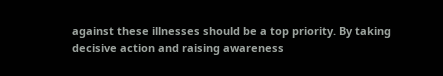against these illnesses should be a top priority. By taking decisive action and raising awareness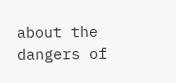about the dangers of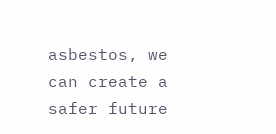asbestos, we can create a safer future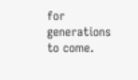for generations to come.